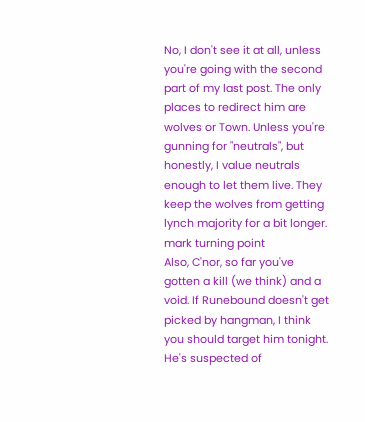No, I don't see it at all, unless you're going with the second part of my last post. The only places to redirect him are wolves or Town. Unless you're gunning for "neutrals", but honestly, I value neutrals enough to let them live. They keep the wolves from getting lynch majority for a bit longer.
mark turning point
Also, C'nor, so far you've gotten a kill (we think) and a void. If Runebound doesn't get picked by hangman, I think you should target him tonight. He's suspected of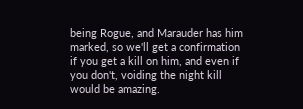being Rogue, and Marauder has him marked, so we'll get a confirmation if you get a kill on him, and even if you don't, voiding the night kill would be amazing.